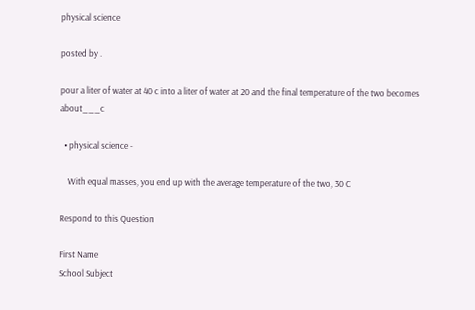physical science

posted by .

pour a liter of water at 40 c into a liter of water at 20 and the final temperature of the two becomes about___c

  • physical science -

    With equal masses, you end up with the average temperature of the two, 30 C

Respond to this Question

First Name
School Subject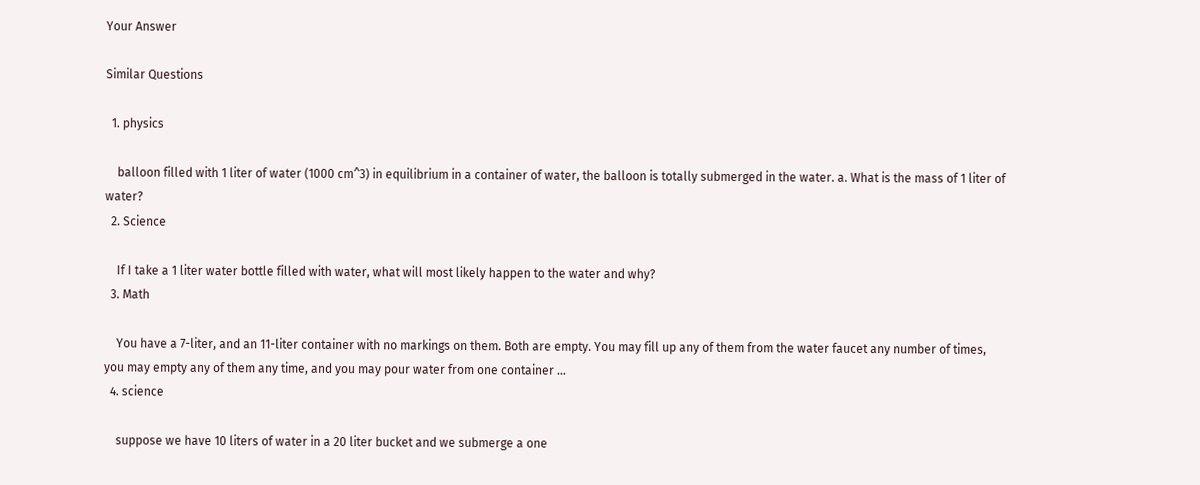Your Answer

Similar Questions

  1. physics

    balloon filled with 1 liter of water (1000 cm^3) in equilibrium in a container of water, the balloon is totally submerged in the water. a. What is the mass of 1 liter of water?
  2. Science

    If I take a 1 liter water bottle filled with water, what will most likely happen to the water and why?
  3. Math

    You have a 7-liter, and an 11-liter container with no markings on them. Both are empty. You may fill up any of them from the water faucet any number of times, you may empty any of them any time, and you may pour water from one container …
  4. science

    suppose we have 10 liters of water in a 20 liter bucket and we submerge a one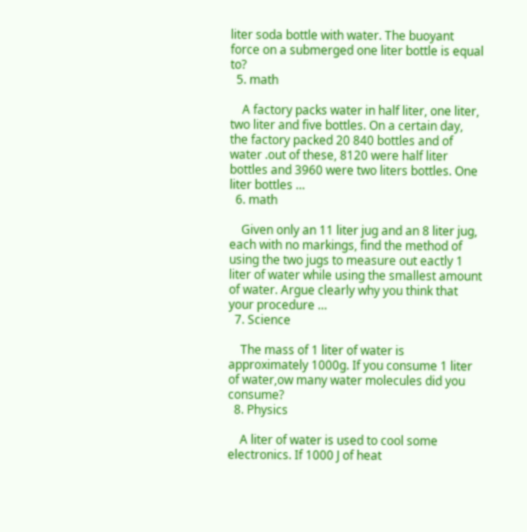liter soda bottle with water. The buoyant force on a submerged one liter bottle is equal to?
  5. math

    A factory packs water in half liter, one liter, two liter and five bottles. On a certain day, the factory packed 20 840 bottles and of water .out of these, 8120 were half liter bottles and 3960 were two liters bottles. One liter bottles …
  6. math

    Given only an 11 liter jug and an 8 liter jug, each with no markings, find the method of using the two jugs to measure out eactly 1 liter of water while using the smallest amount of water. Argue clearly why you think that your procedure …
  7. Science

    The mass of 1 liter of water is approximately 1000g. If you consume 1 liter of water,ow many water molecules did you consume?
  8. Physics

    A liter of water is used to cool some electronics. If 1000 J of heat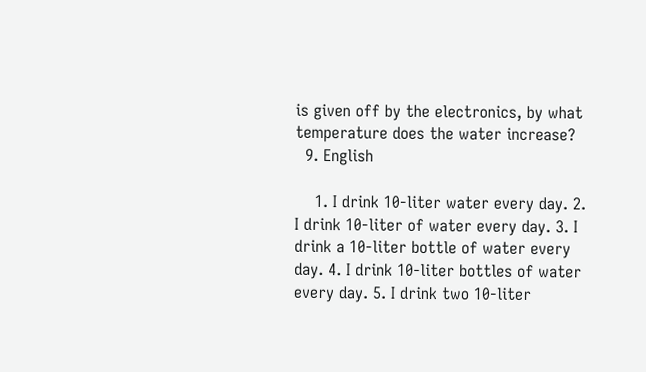is given off by the electronics, by what temperature does the water increase?
  9. English

    1. I drink 10-liter water every day. 2. I drink 10-liter of water every day. 3. I drink a 10-liter bottle of water every day. 4. I drink 10-liter bottles of water every day. 5. I drink two 10-liter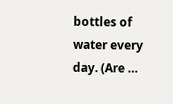bottles of water every day. (Are …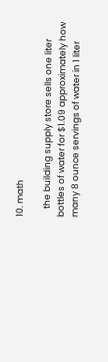10. math

    the building supply store sells one liter bottles of water for $1.09 approximately how many 8 ounce servings of water in 1 liter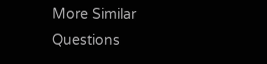More Similar Questions